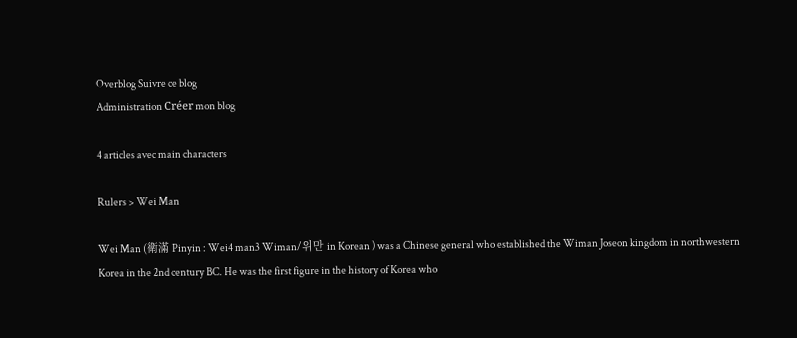Overblog Suivre ce blog
Administration Créer mon blog

4 articles avec main characters

Rulers > Wei Man

Wei Man (衛滿 Pinyin : Wei4 man3 Wiman/위만 in Korean ) was a Chinese general who established the Wiman Joseon kingdom in northwestern Korea in the 2nd century BC. He was the first figure in the history of Korea who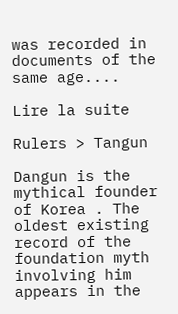was recorded in documents of the same age....

Lire la suite

Rulers > Tangun

Dangun is the mythical founder of Korea . The oldest existing record of the foundation myth involving him appears in the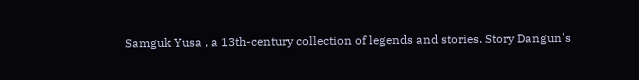Samguk Yusa , a 13th-century collection of legends and stories. Story Dangun's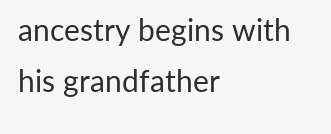ancestry begins with his grandfather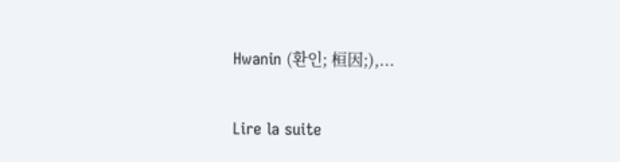Hwanin (환인; 桓因;),...

Lire la suite